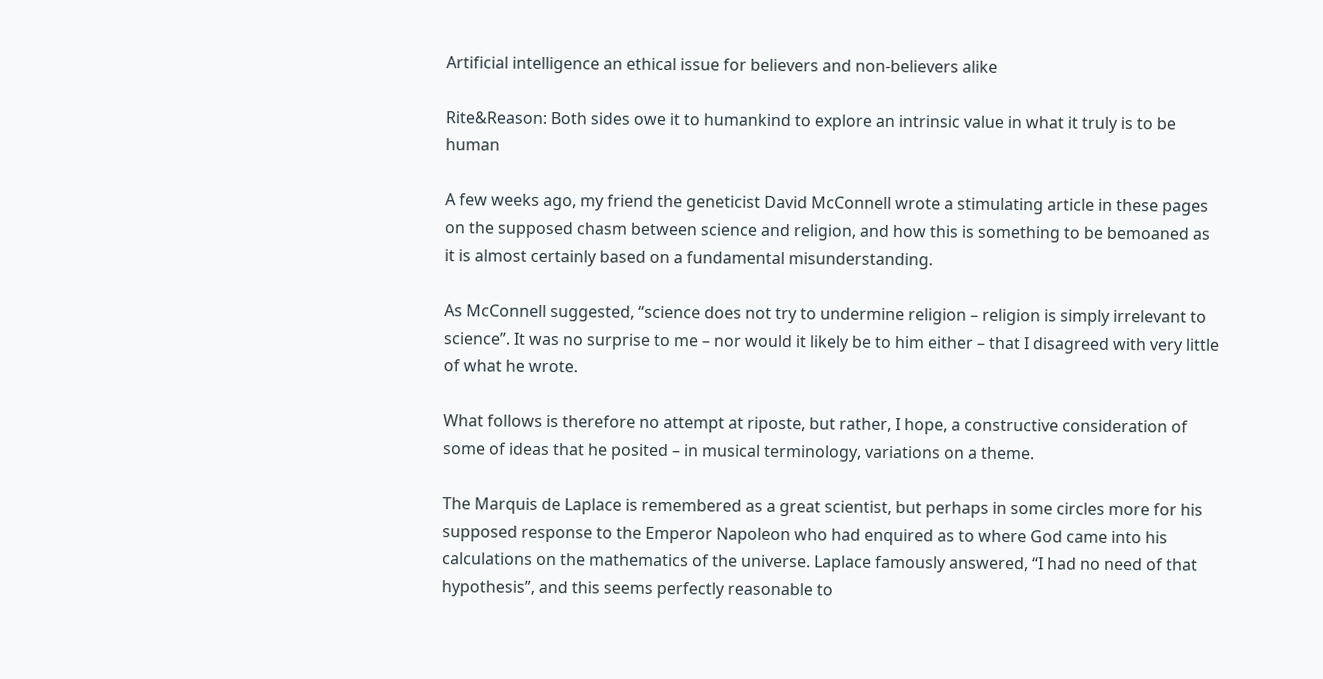Artificial intelligence an ethical issue for believers and non-believers alike

Rite&Reason: Both sides owe it to humankind to explore an intrinsic value in what it truly is to be human

A few weeks ago, my friend the geneticist David McConnell wrote a stimulating article in these pages on the supposed chasm between science and religion, and how this is something to be bemoaned as it is almost certainly based on a fundamental misunderstanding.

As McConnell suggested, “science does not try to undermine religion – religion is simply irrelevant to science”. It was no surprise to me – nor would it likely be to him either – that I disagreed with very little of what he wrote.

What follows is therefore no attempt at riposte, but rather, I hope, a constructive consideration of some of ideas that he posited – in musical terminology, variations on a theme.

The Marquis de Laplace is remembered as a great scientist, but perhaps in some circles more for his supposed response to the Emperor Napoleon who had enquired as to where God came into his calculations on the mathematics of the universe. Laplace famously answered, “I had no need of that hypothesis”, and this seems perfectly reasonable to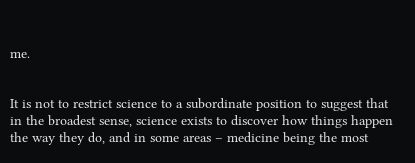me.


It is not to restrict science to a subordinate position to suggest that in the broadest sense, science exists to discover how things happen the way they do, and in some areas – medicine being the most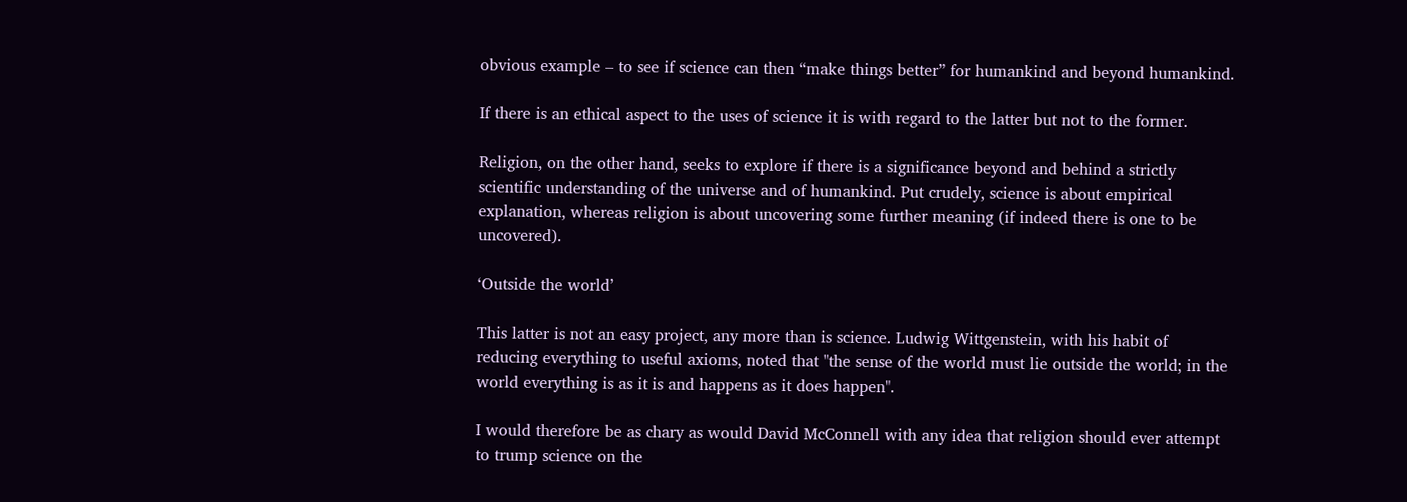obvious example – to see if science can then “make things better” for humankind and beyond humankind.

If there is an ethical aspect to the uses of science it is with regard to the latter but not to the former.

Religion, on the other hand, seeks to explore if there is a significance beyond and behind a strictly scientific understanding of the universe and of humankind. Put crudely, science is about empirical explanation, whereas religion is about uncovering some further meaning (if indeed there is one to be uncovered).

‘Outside the world’

This latter is not an easy project, any more than is science. Ludwig Wittgenstein, with his habit of reducing everything to useful axioms, noted that "the sense of the world must lie outside the world; in the world everything is as it is and happens as it does happen".

I would therefore be as chary as would David McConnell with any idea that religion should ever attempt to trump science on the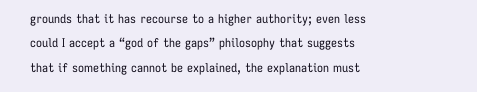grounds that it has recourse to a higher authority; even less could I accept a “god of the gaps” philosophy that suggests that if something cannot be explained, the explanation must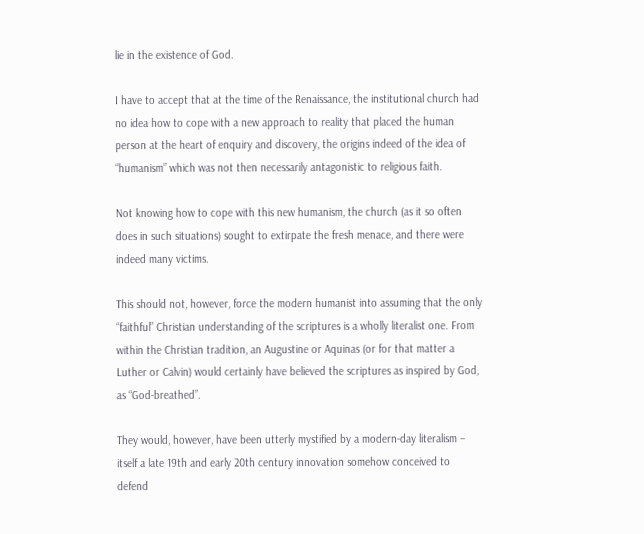lie in the existence of God.

I have to accept that at the time of the Renaissance, the institutional church had no idea how to cope with a new approach to reality that placed the human person at the heart of enquiry and discovery, the origins indeed of the idea of “humanism” which was not then necessarily antagonistic to religious faith.

Not knowing how to cope with this new humanism, the church (as it so often does in such situations) sought to extirpate the fresh menace, and there were indeed many victims.

This should not, however, force the modern humanist into assuming that the only “faithful” Christian understanding of the scriptures is a wholly literalist one. From within the Christian tradition, an Augustine or Aquinas (or for that matter a Luther or Calvin) would certainly have believed the scriptures as inspired by God, as “God-breathed”.

They would, however, have been utterly mystified by a modern-day literalism – itself a late 19th and early 20th century innovation somehow conceived to defend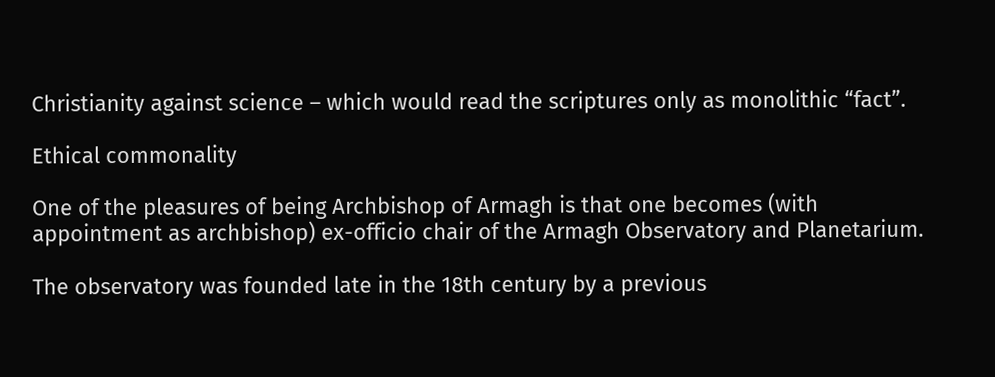Christianity against science – which would read the scriptures only as monolithic “fact”.

Ethical commonality

One of the pleasures of being Archbishop of Armagh is that one becomes (with appointment as archbishop) ex-officio chair of the Armagh Observatory and Planetarium.

The observatory was founded late in the 18th century by a previous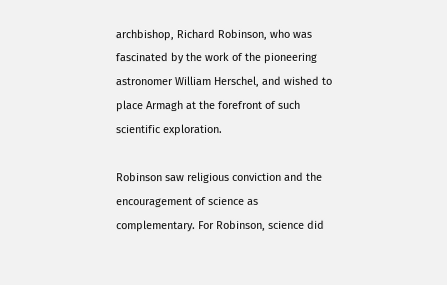archbishop, Richard Robinson, who was fascinated by the work of the pioneering astronomer William Herschel, and wished to place Armagh at the forefront of such scientific exploration.

Robinson saw religious conviction and the encouragement of science as complementary. For Robinson, science did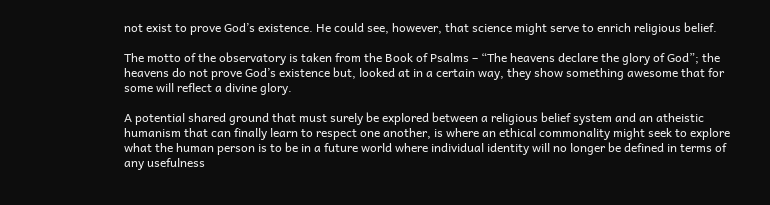not exist to prove God’s existence. He could see, however, that science might serve to enrich religious belief.

The motto of the observatory is taken from the Book of Psalms – “The heavens declare the glory of God”; the heavens do not prove God’s existence but, looked at in a certain way, they show something awesome that for some will reflect a divine glory.

A potential shared ground that must surely be explored between a religious belief system and an atheistic humanism that can finally learn to respect one another, is where an ethical commonality might seek to explore what the human person is to be in a future world where individual identity will no longer be defined in terms of any usefulness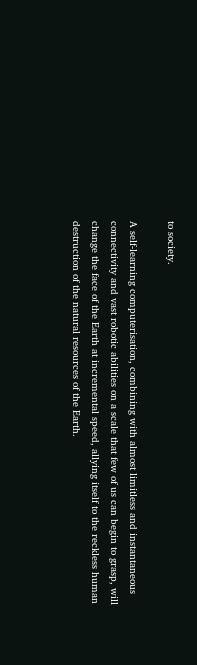to society.

A self-learning computerisation, combining with almost limitless and instantaneous connectivity and vast robotic abilities on a scale that few of us can begin to grasp, will change the face of the Earth at incremental speed, allying itself to the reckless human destruction of the natural resources of the Earth.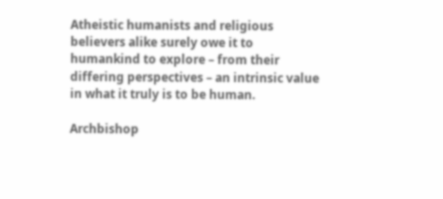Atheistic humanists and religious believers alike surely owe it to humankind to explore – from their differing perspectives – an intrinsic value in what it truly is to be human.

Archbishop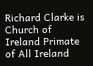Richard Clarke is Church of Ireland Primate of All Ireland